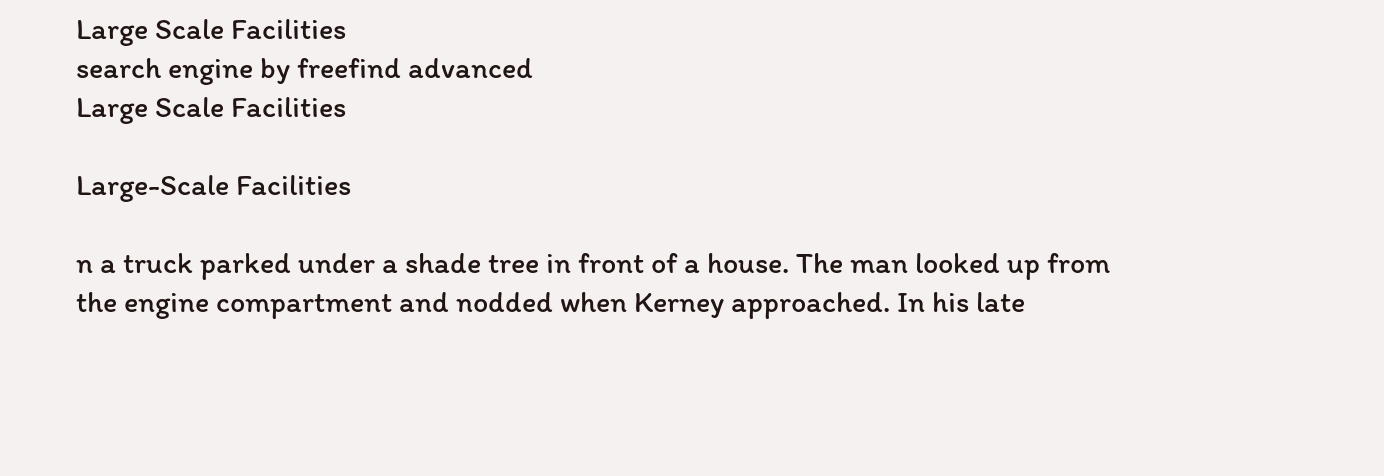Large Scale Facilities
search engine by freefind advanced
Large Scale Facilities

Large-Scale Facilities

n a truck parked under a shade tree in front of a house. The man looked up from the engine compartment and nodded when Kerney approached. In his late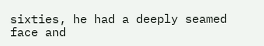sixties, he had a deeply seamed face and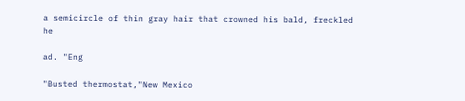a semicircle of thin gray hair that crowned his bald, freckled he

ad. "Eng

"Busted thermostat,"New Mexico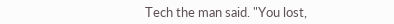Tech the man said. "You lost,